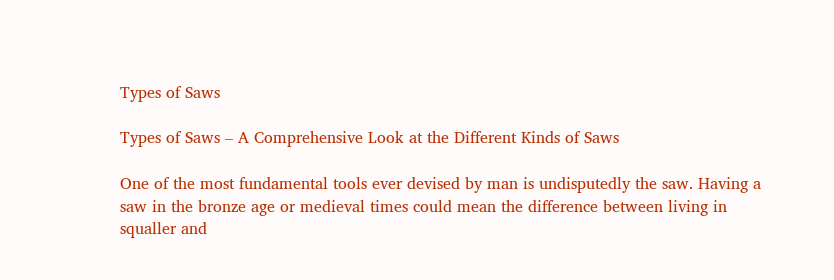Types of Saws

Types of Saws – A Comprehensive Look at the Different Kinds of Saws

One of the most fundamental tools ever devised by man is undisputedly the saw. Having a saw in the bronze age or medieval times could mean the difference between living in squaller and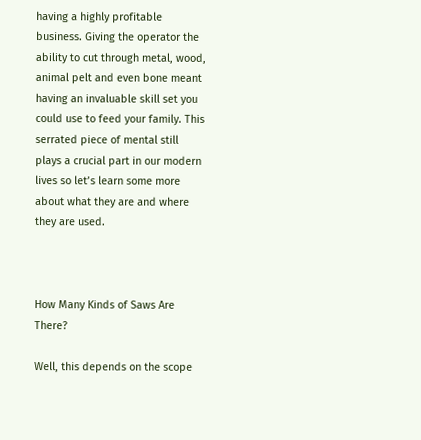having a highly profitable business. Giving the operator the ability to cut through metal, wood, animal pelt and even bone meant having an invaluable skill set you could use to feed your family. This serrated piece of mental still plays a crucial part in our modern lives so let’s learn some more about what they are and where they are used.



How Many Kinds of Saws Are There?

Well, this depends on the scope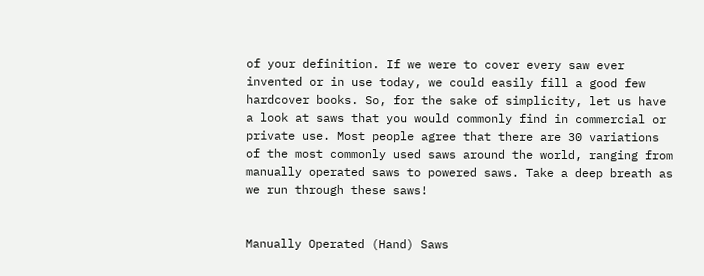of your definition. If we were to cover every saw ever invented or in use today, we could easily fill a good few hardcover books. So, for the sake of simplicity, let us have a look at saws that you would commonly find in commercial or private use. Most people agree that there are 30 variations of the most commonly used saws around the world, ranging from manually operated saws to powered saws. Take a deep breath as we run through these saws!


Manually Operated (Hand) Saws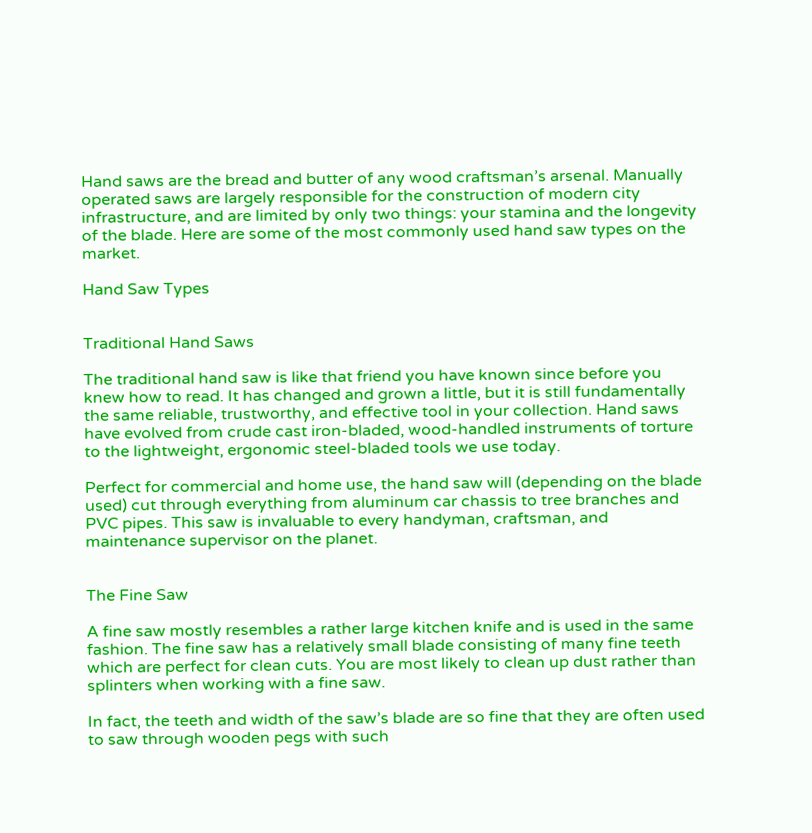Hand saws are the bread and butter of any wood craftsman’s arsenal. Manually operated saws are largely responsible for the construction of modern city infrastructure, and are limited by only two things: your stamina and the longevity of the blade. Here are some of the most commonly used hand saw types on the market.

Hand Saw Types


Traditional Hand Saws

The traditional hand saw is like that friend you have known since before you knew how to read. It has changed and grown a little, but it is still fundamentally the same reliable, trustworthy, and effective tool in your collection. Hand saws have evolved from crude cast iron-bladed, wood-handled instruments of torture to the lightweight, ergonomic steel-bladed tools we use today.

Perfect for commercial and home use, the hand saw will (depending on the blade used) cut through everything from aluminum car chassis to tree branches and PVC pipes. This saw is invaluable to every handyman, craftsman, and maintenance supervisor on the planet.


The Fine Saw

A fine saw mostly resembles a rather large kitchen knife and is used in the same fashion. The fine saw has a relatively small blade consisting of many fine teeth which are perfect for clean cuts. You are most likely to clean up dust rather than splinters when working with a fine saw.

In fact, the teeth and width of the saw’s blade are so fine that they are often used to saw through wooden pegs with such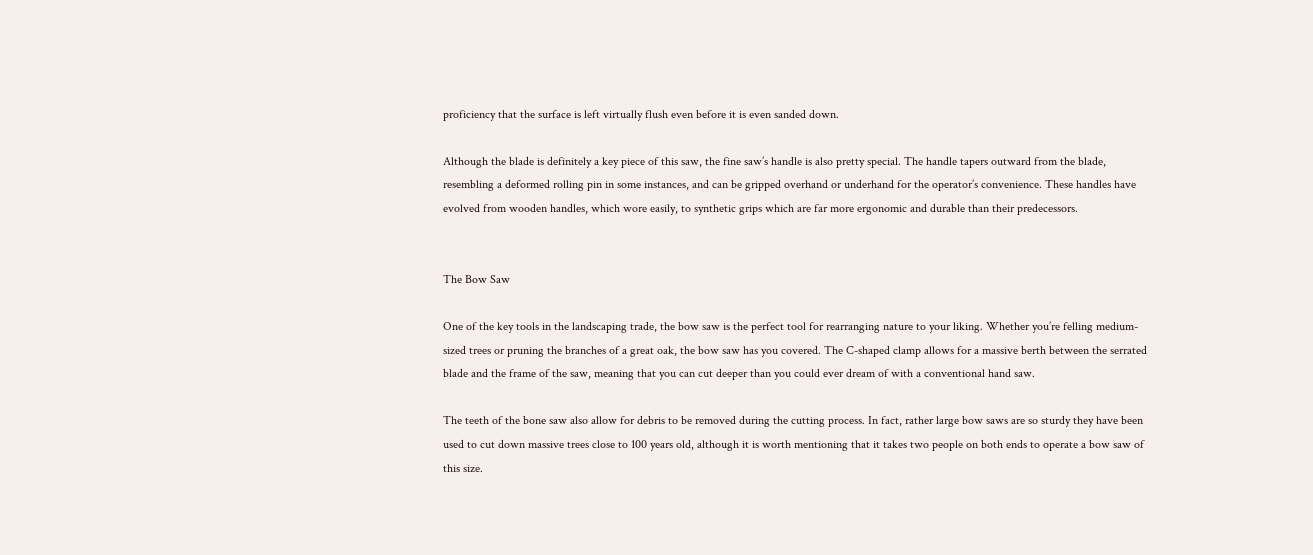proficiency that the surface is left virtually flush even before it is even sanded down.

Although the blade is definitely a key piece of this saw, the fine saw’s handle is also pretty special. The handle tapers outward from the blade, resembling a deformed rolling pin in some instances, and can be gripped overhand or underhand for the operator’s convenience. These handles have evolved from wooden handles, which wore easily, to synthetic grips which are far more ergonomic and durable than their predecessors.


The Bow Saw

One of the key tools in the landscaping trade, the bow saw is the perfect tool for rearranging nature to your liking. Whether you’re felling medium-sized trees or pruning the branches of a great oak, the bow saw has you covered. The C-shaped clamp allows for a massive berth between the serrated blade and the frame of the saw, meaning that you can cut deeper than you could ever dream of with a conventional hand saw.

The teeth of the bone saw also allow for debris to be removed during the cutting process. In fact, rather large bow saws are so sturdy they have been used to cut down massive trees close to 100 years old, although it is worth mentioning that it takes two people on both ends to operate a bow saw of this size.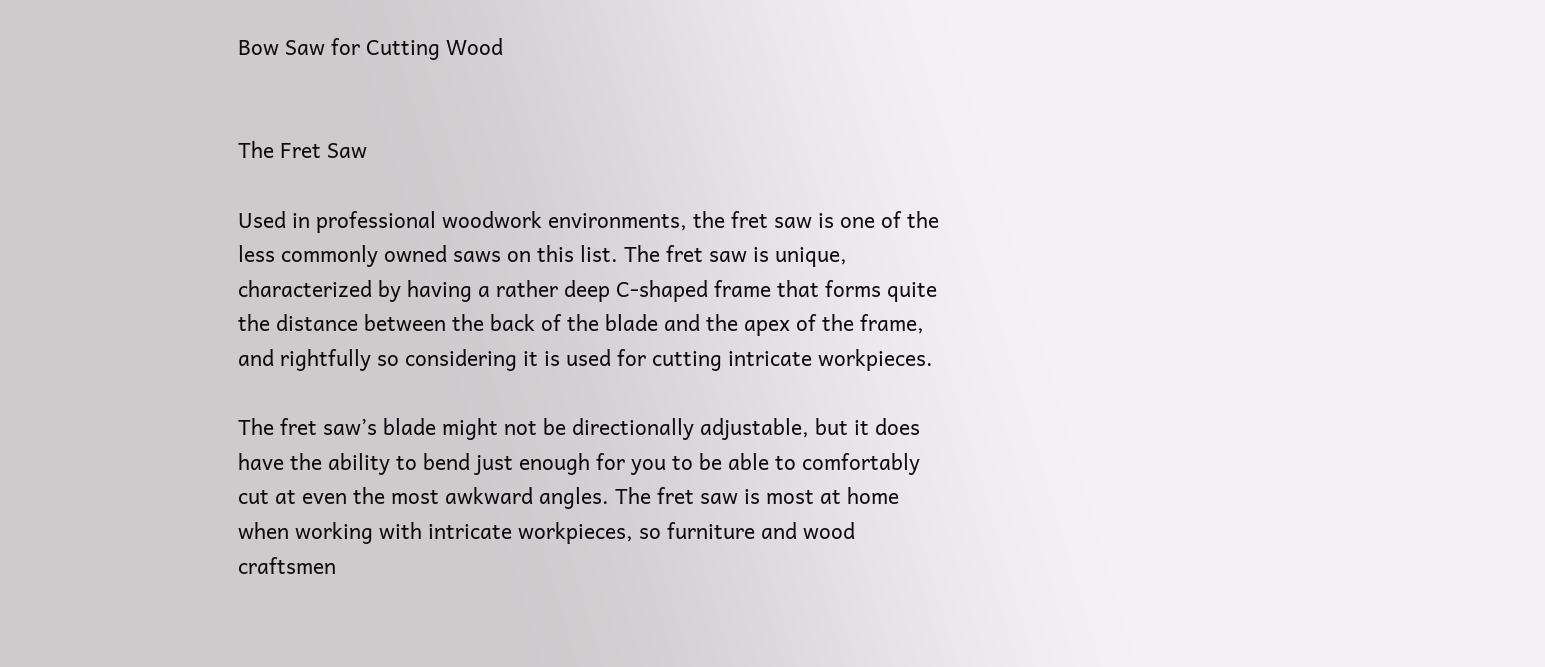Bow Saw for Cutting Wood


The Fret Saw

Used in professional woodwork environments, the fret saw is one of the less commonly owned saws on this list. The fret saw is unique, characterized by having a rather deep C-shaped frame that forms quite the distance between the back of the blade and the apex of the frame, and rightfully so considering it is used for cutting intricate workpieces.

The fret saw’s blade might not be directionally adjustable, but it does have the ability to bend just enough for you to be able to comfortably cut at even the most awkward angles. The fret saw is most at home when working with intricate workpieces, so furniture and wood craftsmen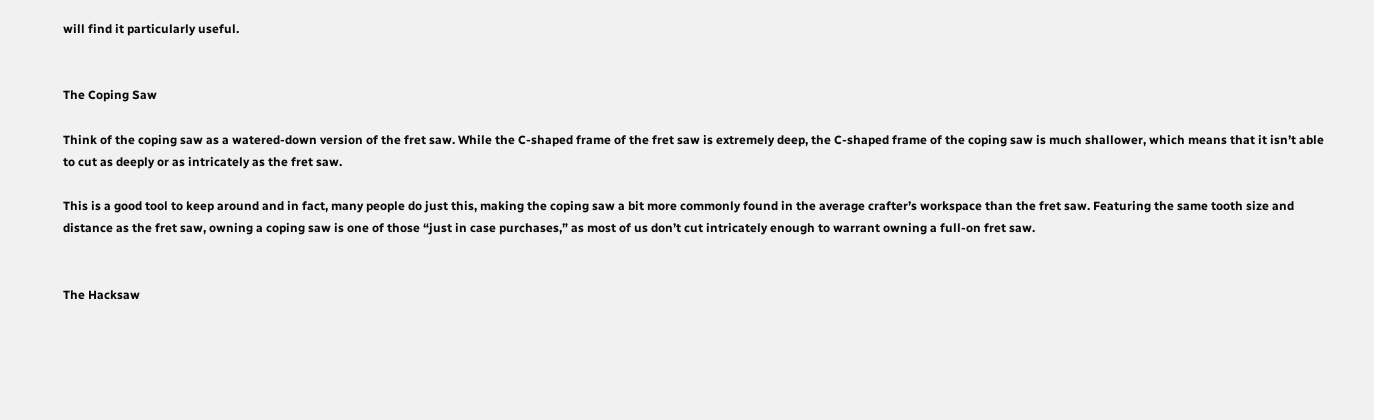will find it particularly useful.


The Coping Saw

Think of the coping saw as a watered-down version of the fret saw. While the C-shaped frame of the fret saw is extremely deep, the C-shaped frame of the coping saw is much shallower, which means that it isn’t able to cut as deeply or as intricately as the fret saw.

This is a good tool to keep around and in fact, many people do just this, making the coping saw a bit more commonly found in the average crafter’s workspace than the fret saw. Featuring the same tooth size and distance as the fret saw, owning a coping saw is one of those “just in case purchases,” as most of us don’t cut intricately enough to warrant owning a full-on fret saw.


The Hacksaw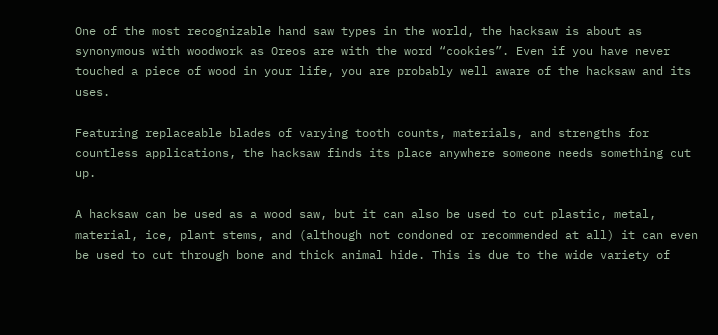One of the most recognizable hand saw types in the world, the hacksaw is about as synonymous with woodwork as Oreos are with the word “cookies”. Even if you have never touched a piece of wood in your life, you are probably well aware of the hacksaw and its uses.

Featuring replaceable blades of varying tooth counts, materials, and strengths for countless applications, the hacksaw finds its place anywhere someone needs something cut up.

A hacksaw can be used as a wood saw, but it can also be used to cut plastic, metal, material, ice, plant stems, and (although not condoned or recommended at all) it can even be used to cut through bone and thick animal hide. This is due to the wide variety of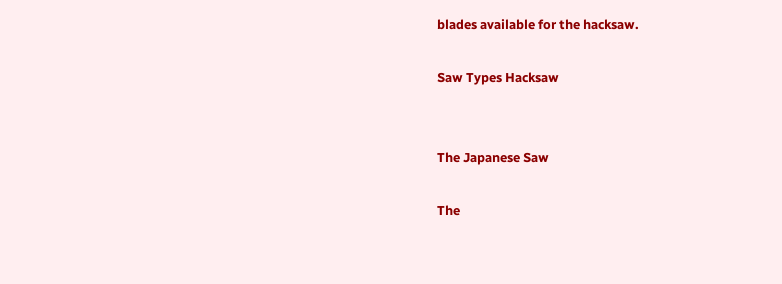blades available for the hacksaw.

Saw Types Hacksaw


The Japanese Saw

The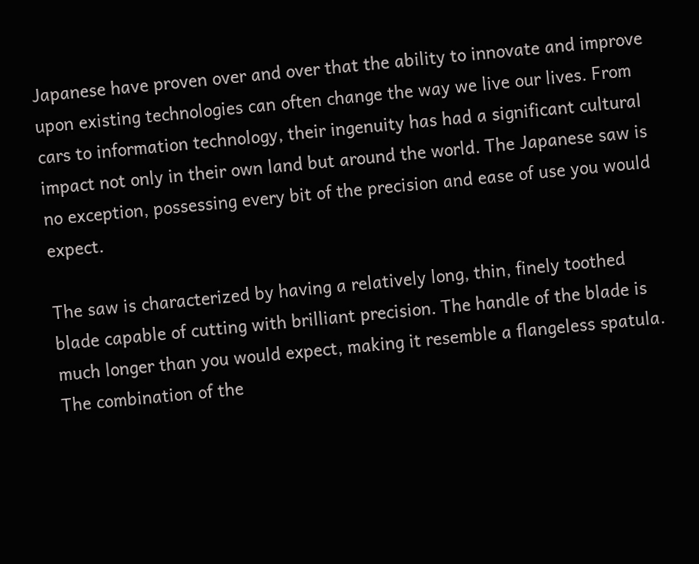Japanese have proven over and over that the ability to innovate and improve upon existing technologies can often change the way we live our lives. From cars to information technology, their ingenuity has had a significant cultural impact not only in their own land but around the world. The Japanese saw is no exception, possessing every bit of the precision and ease of use you would expect.

The saw is characterized by having a relatively long, thin, finely toothed blade capable of cutting with brilliant precision. The handle of the blade is much longer than you would expect, making it resemble a flangeless spatula. The combination of the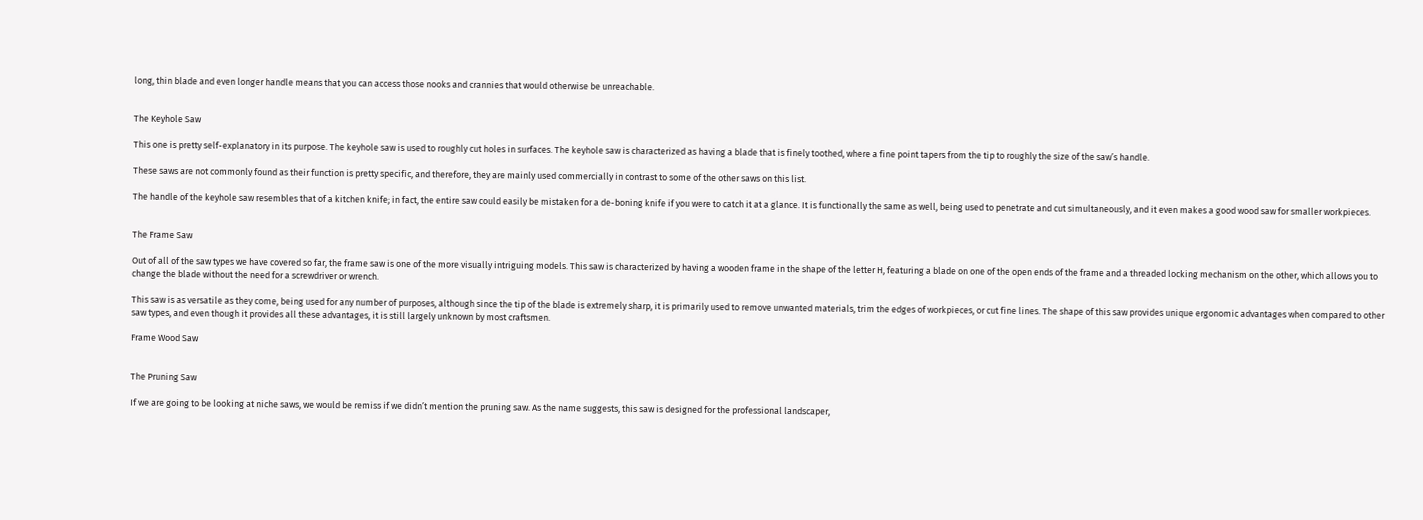long, thin blade and even longer handle means that you can access those nooks and crannies that would otherwise be unreachable.


The Keyhole Saw

This one is pretty self-explanatory in its purpose. The keyhole saw is used to roughly cut holes in surfaces. The keyhole saw is characterized as having a blade that is finely toothed, where a fine point tapers from the tip to roughly the size of the saw’s handle.

These saws are not commonly found as their function is pretty specific, and therefore, they are mainly used commercially in contrast to some of the other saws on this list.

The handle of the keyhole saw resembles that of a kitchen knife; in fact, the entire saw could easily be mistaken for a de-boning knife if you were to catch it at a glance. It is functionally the same as well, being used to penetrate and cut simultaneously, and it even makes a good wood saw for smaller workpieces.


The Frame Saw

Out of all of the saw types we have covered so far, the frame saw is one of the more visually intriguing models. This saw is characterized by having a wooden frame in the shape of the letter H, featuring a blade on one of the open ends of the frame and a threaded locking mechanism on the other, which allows you to change the blade without the need for a screwdriver or wrench.

This saw is as versatile as they come, being used for any number of purposes, although since the tip of the blade is extremely sharp, it is primarily used to remove unwanted materials, trim the edges of workpieces, or cut fine lines. The shape of this saw provides unique ergonomic advantages when compared to other saw types, and even though it provides all these advantages, it is still largely unknown by most craftsmen.

Frame Wood Saw


The Pruning Saw

If we are going to be looking at niche saws, we would be remiss if we didn’t mention the pruning saw. As the name suggests, this saw is designed for the professional landscaper,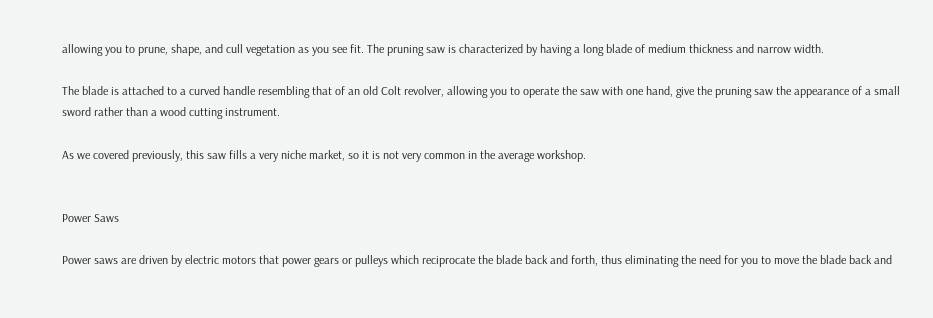allowing you to prune, shape, and cull vegetation as you see fit. The pruning saw is characterized by having a long blade of medium thickness and narrow width.

The blade is attached to a curved handle resembling that of an old Colt revolver, allowing you to operate the saw with one hand, give the pruning saw the appearance of a small sword rather than a wood cutting instrument.

As we covered previously, this saw fills a very niche market, so it is not very common in the average workshop.


Power Saws

Power saws are driven by electric motors that power gears or pulleys which reciprocate the blade back and forth, thus eliminating the need for you to move the blade back and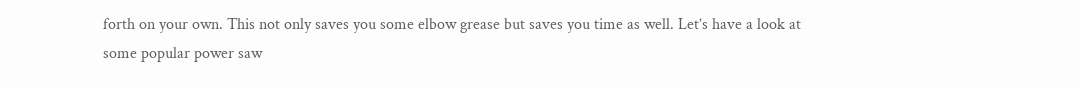forth on your own. This not only saves you some elbow grease but saves you time as well. Let’s have a look at some popular power saw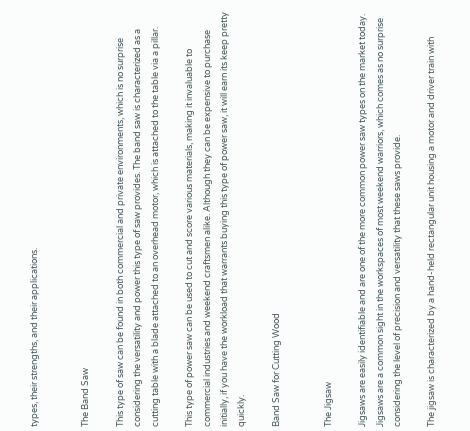types, their strengths, and their applications.


The Band Saw

This type of saw can be found in both commercial and private environments, which is no surprise considering the versatility and power this type of saw provides. The band saw is characterized as a cutting table with a blade attached to an overhead motor, which is attached to the table via a pillar.

This type of power saw can be used to cut and score various materials, making it invaluable to commercial industries and weekend craftsmen alike. Although they can be expensive to purchase initially, if you have the workload that warrants buying this type of power saw, it will earn its keep pretty quickly.

Band Saw for Cutting Wood


The Jigsaw

Jigsaws are easily identifiable and are one of the more common power saw types on the market today. Jigsaws are a common sight in the workspaces of most weekend warriors, which comes as no surprise considering the level of precision and versatility that these saws provide.

The jigsaw is characterized by a hand-held rectangular unit housing a motor and driver train with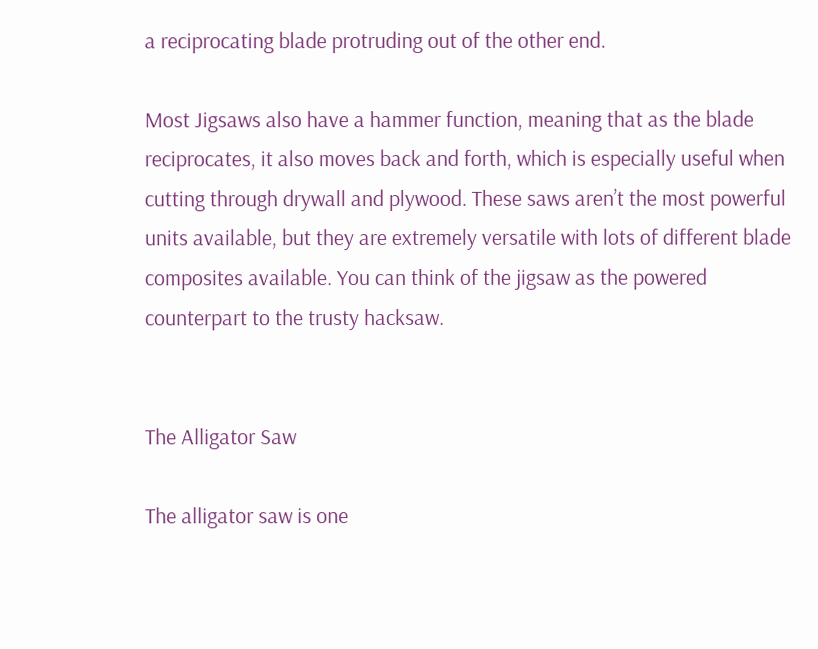a reciprocating blade protruding out of the other end.

Most Jigsaws also have a hammer function, meaning that as the blade reciprocates, it also moves back and forth, which is especially useful when cutting through drywall and plywood. These saws aren’t the most powerful units available, but they are extremely versatile with lots of different blade composites available. You can think of the jigsaw as the powered counterpart to the trusty hacksaw.


The Alligator Saw

The alligator saw is one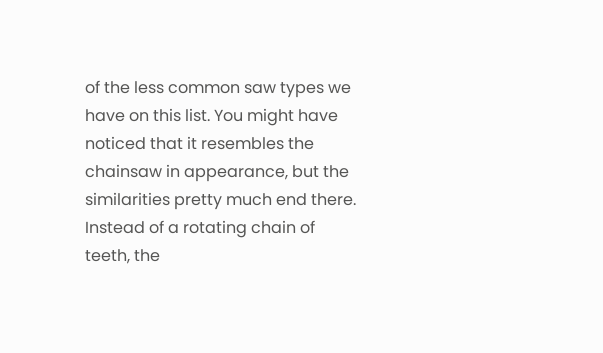of the less common saw types we have on this list. You might have noticed that it resembles the chainsaw in appearance, but the similarities pretty much end there. Instead of a rotating chain of teeth, the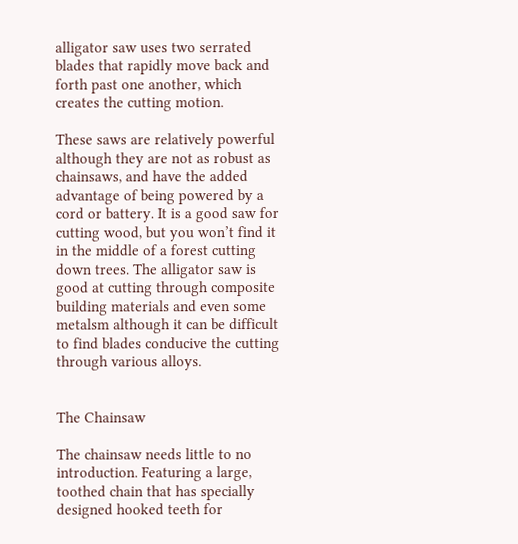alligator saw uses two serrated blades that rapidly move back and forth past one another, which creates the cutting motion.

These saws are relatively powerful although they are not as robust as chainsaws, and have the added advantage of being powered by a cord or battery. It is a good saw for cutting wood, but you won’t find it in the middle of a forest cutting down trees. The alligator saw is good at cutting through composite building materials and even some metalsm although it can be difficult to find blades conducive the cutting through various alloys.


The Chainsaw

The chainsaw needs little to no introduction. Featuring a large, toothed chain that has specially designed hooked teeth for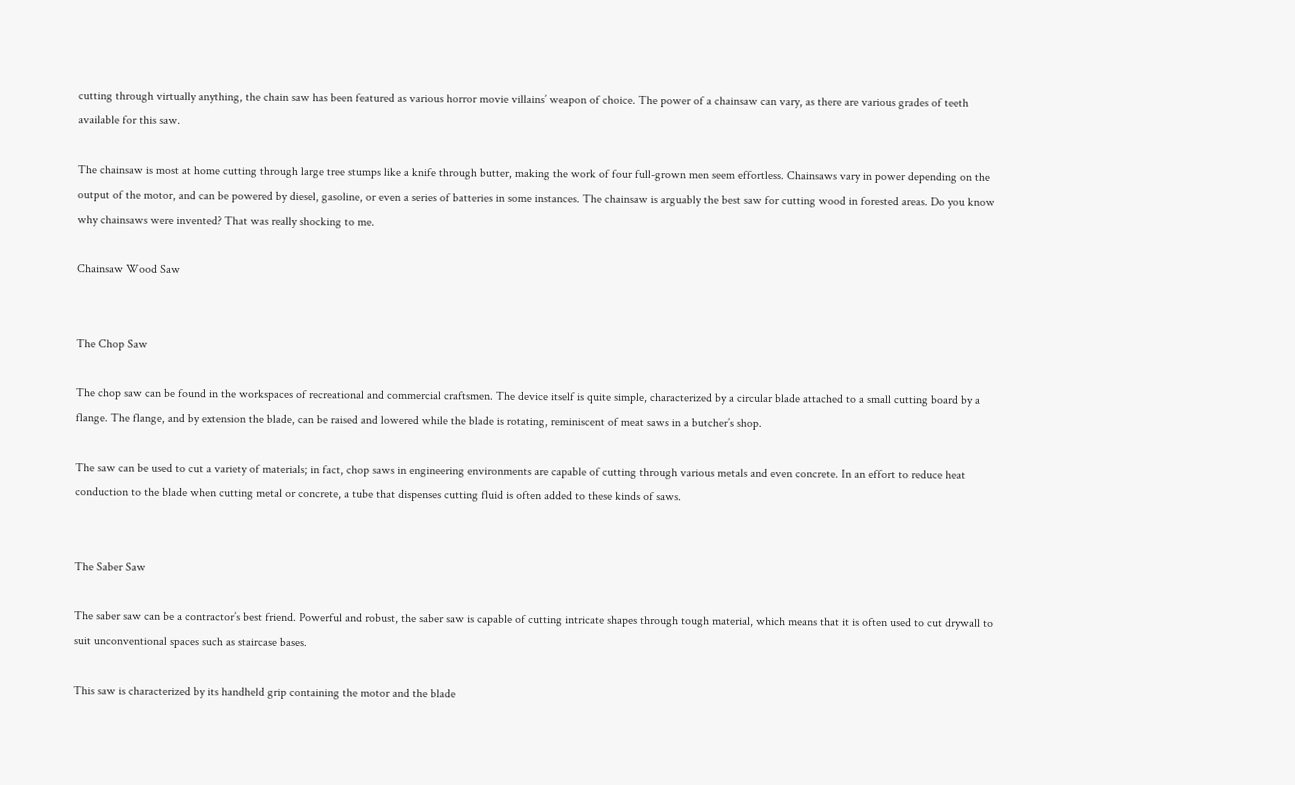cutting through virtually anything, the chain saw has been featured as various horror movie villains’ weapon of choice. The power of a chainsaw can vary, as there are various grades of teeth available for this saw.

The chainsaw is most at home cutting through large tree stumps like a knife through butter, making the work of four full-grown men seem effortless. Chainsaws vary in power depending on the output of the motor, and can be powered by diesel, gasoline, or even a series of batteries in some instances. The chainsaw is arguably the best saw for cutting wood in forested areas. Do you know why chainsaws were invented? That was really shocking to me.

Chainsaw Wood Saw


The Chop Saw

The chop saw can be found in the workspaces of recreational and commercial craftsmen. The device itself is quite simple, characterized by a circular blade attached to a small cutting board by a flange. The flange, and by extension the blade, can be raised and lowered while the blade is rotating, reminiscent of meat saws in a butcher’s shop.

The saw can be used to cut a variety of materials; in fact, chop saws in engineering environments are capable of cutting through various metals and even concrete. In an effort to reduce heat conduction to the blade when cutting metal or concrete, a tube that dispenses cutting fluid is often added to these kinds of saws.


The Saber Saw

The saber saw can be a contractor’s best friend. Powerful and robust, the saber saw is capable of cutting intricate shapes through tough material, which means that it is often used to cut drywall to suit unconventional spaces such as staircase bases.

This saw is characterized by its handheld grip containing the motor and the blade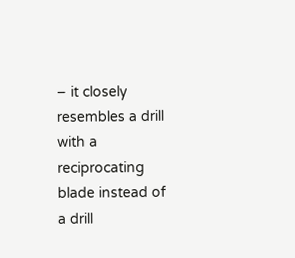– it closely resembles a drill with a reciprocating blade instead of a drill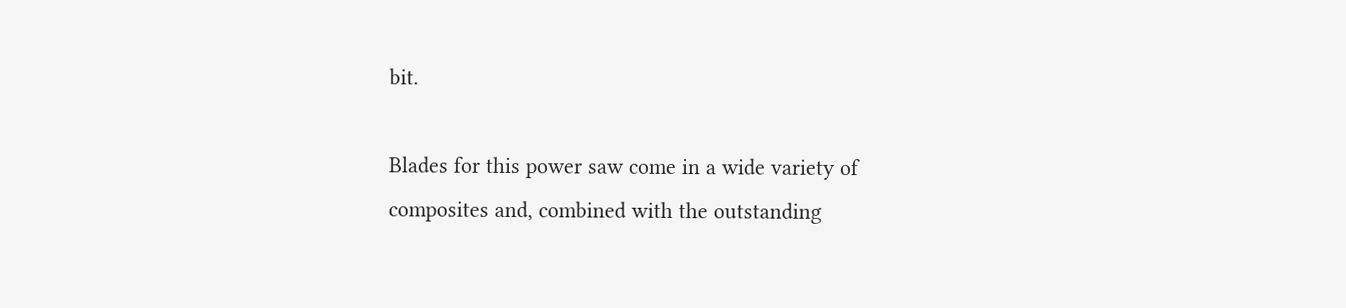bit.

Blades for this power saw come in a wide variety of composites and, combined with the outstanding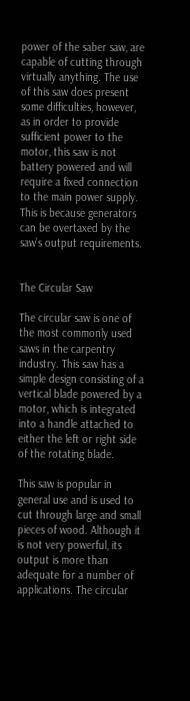power of the saber saw, are capable of cutting through virtually anything. The use of this saw does present some difficulties, however, as in order to provide sufficient power to the motor, this saw is not battery powered and will require a fixed connection to the main power supply. This is because generators can be overtaxed by the saw’s output requirements.


The Circular Saw

The circular saw is one of the most commonly used saws in the carpentry industry. This saw has a simple design consisting of a vertical blade powered by a motor, which is integrated into a handle attached to either the left or right side of the rotating blade.

This saw is popular in general use and is used to cut through large and small pieces of wood. Although it is not very powerful, its output is more than adequate for a number of applications. The circular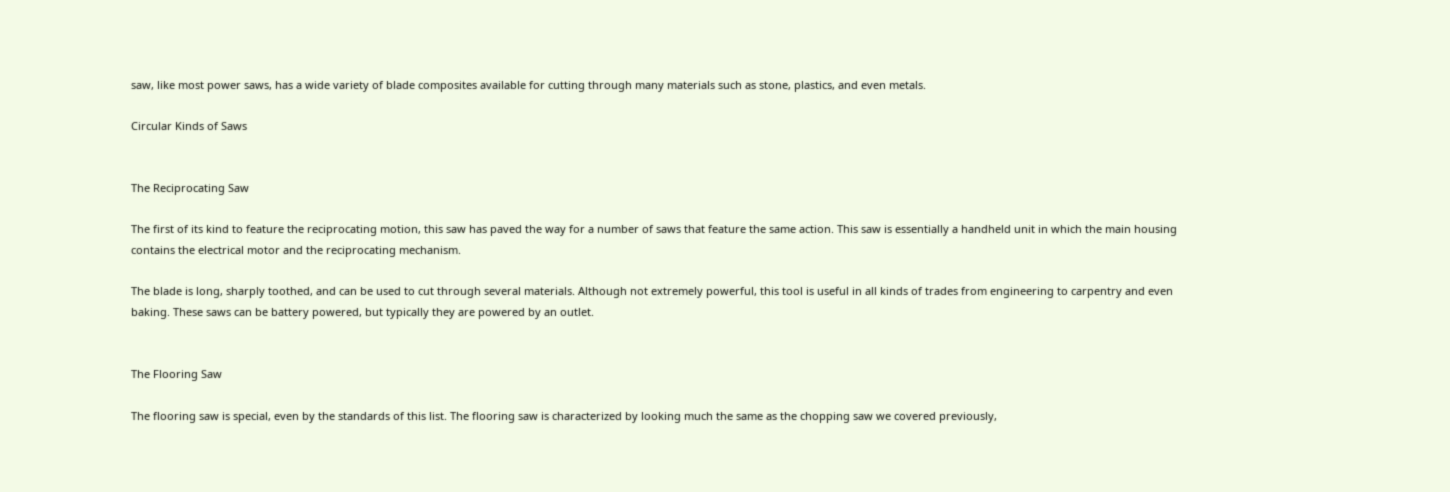saw, like most power saws, has a wide variety of blade composites available for cutting through many materials such as stone, plastics, and even metals.

Circular Kinds of Saws


The Reciprocating Saw

The first of its kind to feature the reciprocating motion, this saw has paved the way for a number of saws that feature the same action. This saw is essentially a handheld unit in which the main housing contains the electrical motor and the reciprocating mechanism.

The blade is long, sharply toothed, and can be used to cut through several materials. Although not extremely powerful, this tool is useful in all kinds of trades from engineering to carpentry and even baking. These saws can be battery powered, but typically they are powered by an outlet.


The Flooring Saw

The flooring saw is special, even by the standards of this list. The flooring saw is characterized by looking much the same as the chopping saw we covered previously,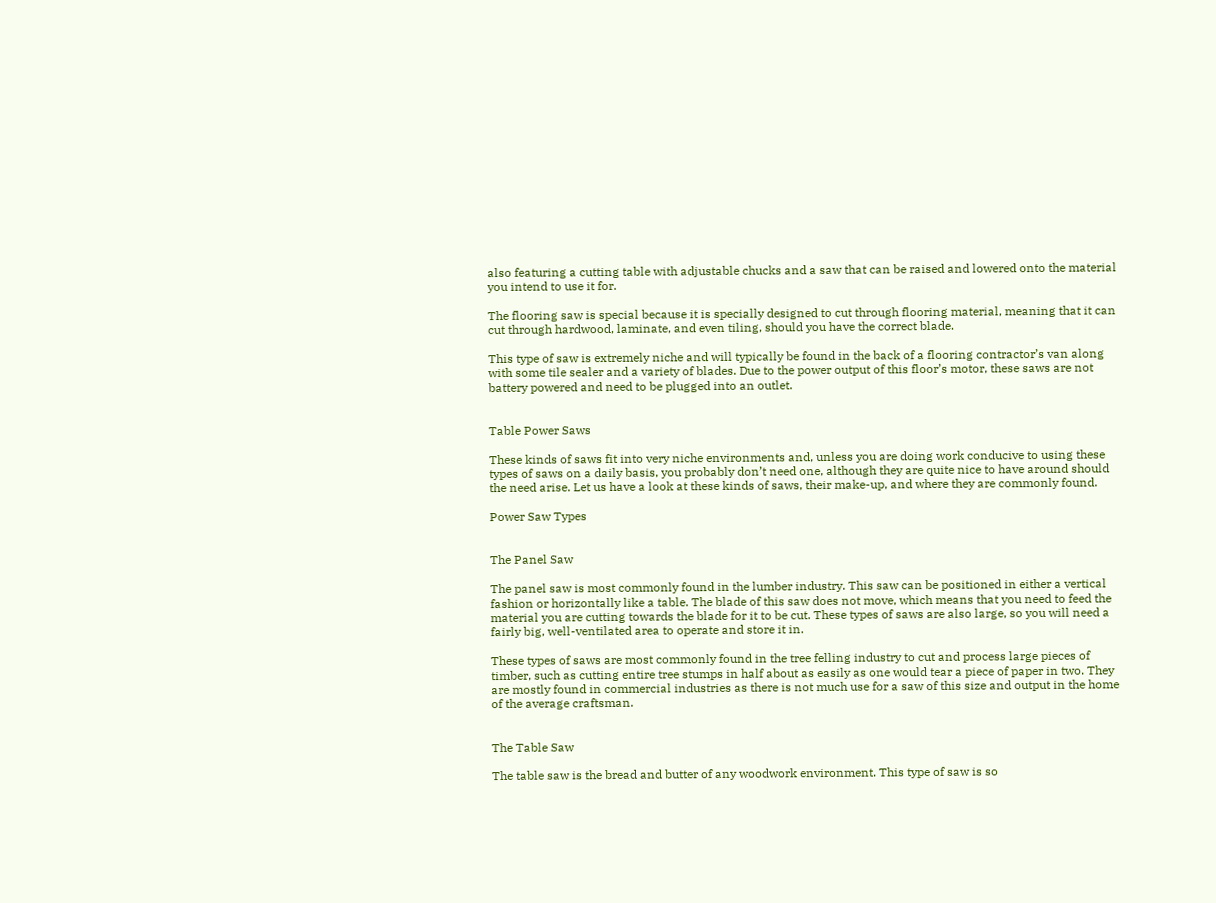also featuring a cutting table with adjustable chucks and a saw that can be raised and lowered onto the material you intend to use it for.

The flooring saw is special because it is specially designed to cut through flooring material, meaning that it can cut through hardwood, laminate, and even tiling, should you have the correct blade.

This type of saw is extremely niche and will typically be found in the back of a flooring contractor’s van along with some tile sealer and a variety of blades. Due to the power output of this floor’s motor, these saws are not battery powered and need to be plugged into an outlet.


Table Power Saws

These kinds of saws fit into very niche environments and, unless you are doing work conducive to using these types of saws on a daily basis, you probably don’t need one, although they are quite nice to have around should the need arise. Let us have a look at these kinds of saws, their make-up, and where they are commonly found.

Power Saw Types


The Panel Saw

The panel saw is most commonly found in the lumber industry. This saw can be positioned in either a vertical fashion or horizontally like a table. The blade of this saw does not move, which means that you need to feed the material you are cutting towards the blade for it to be cut. These types of saws are also large, so you will need a fairly big, well-ventilated area to operate and store it in.

These types of saws are most commonly found in the tree felling industry to cut and process large pieces of timber, such as cutting entire tree stumps in half about as easily as one would tear a piece of paper in two. They are mostly found in commercial industries as there is not much use for a saw of this size and output in the home of the average craftsman.


The Table Saw

The table saw is the bread and butter of any woodwork environment. This type of saw is so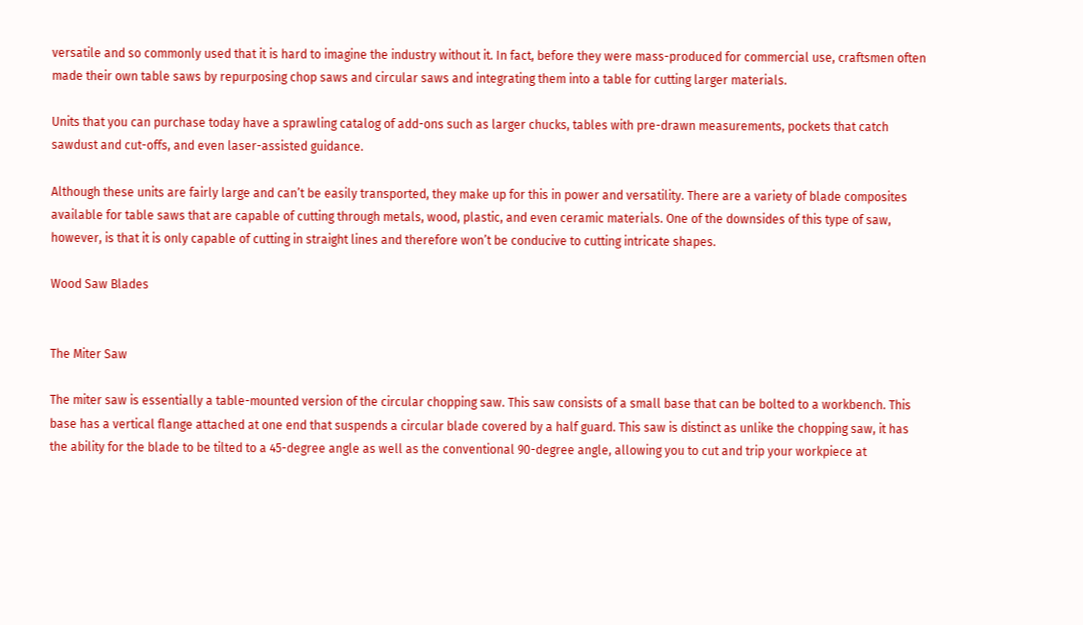versatile and so commonly used that it is hard to imagine the industry without it. In fact, before they were mass-produced for commercial use, craftsmen often made their own table saws by repurposing chop saws and circular saws and integrating them into a table for cutting larger materials.

Units that you can purchase today have a sprawling catalog of add-ons such as larger chucks, tables with pre-drawn measurements, pockets that catch sawdust and cut-offs, and even laser-assisted guidance.

Although these units are fairly large and can’t be easily transported, they make up for this in power and versatility. There are a variety of blade composites available for table saws that are capable of cutting through metals, wood, plastic, and even ceramic materials. One of the downsides of this type of saw, however, is that it is only capable of cutting in straight lines and therefore won’t be conducive to cutting intricate shapes.

Wood Saw Blades


The Miter Saw

The miter saw is essentially a table-mounted version of the circular chopping saw. This saw consists of a small base that can be bolted to a workbench. This base has a vertical flange attached at one end that suspends a circular blade covered by a half guard. This saw is distinct as unlike the chopping saw, it has the ability for the blade to be tilted to a 45-degree angle as well as the conventional 90-degree angle, allowing you to cut and trip your workpiece at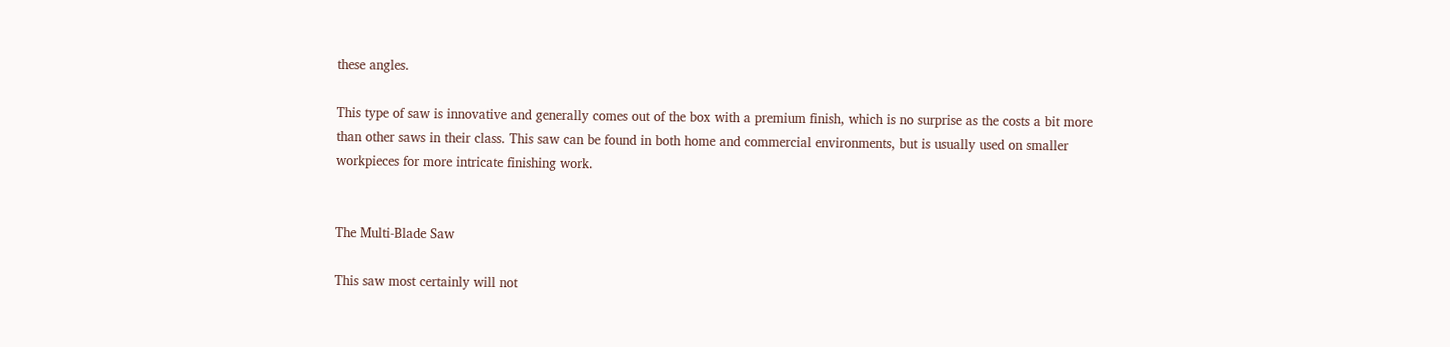these angles.

This type of saw is innovative and generally comes out of the box with a premium finish, which is no surprise as the costs a bit more than other saws in their class. This saw can be found in both home and commercial environments, but is usually used on smaller workpieces for more intricate finishing work.


The Multi-Blade Saw

This saw most certainly will not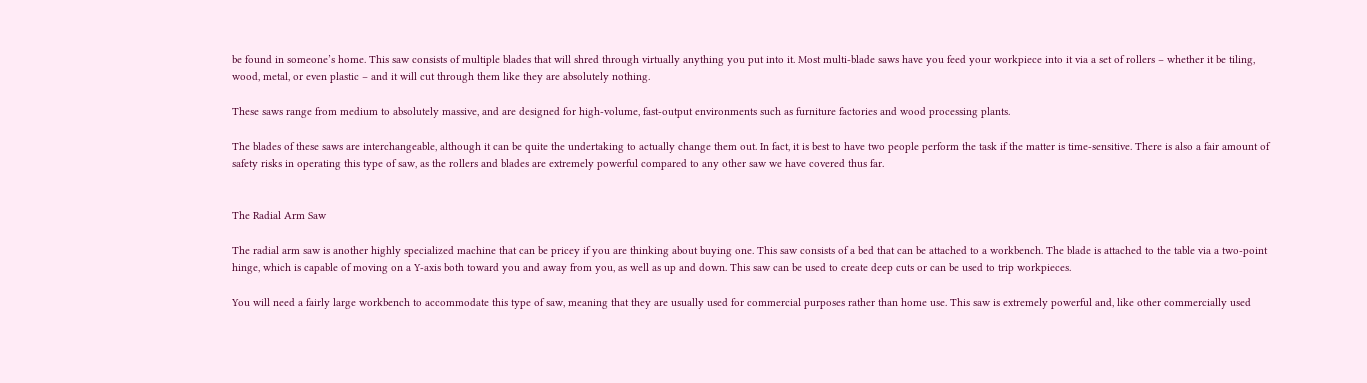be found in someone’s home. This saw consists of multiple blades that will shred through virtually anything you put into it. Most multi-blade saws have you feed your workpiece into it via a set of rollers – whether it be tiling, wood, metal, or even plastic – and it will cut through them like they are absolutely nothing.

These saws range from medium to absolutely massive, and are designed for high-volume, fast-output environments such as furniture factories and wood processing plants.

The blades of these saws are interchangeable, although it can be quite the undertaking to actually change them out. In fact, it is best to have two people perform the task if the matter is time-sensitive. There is also a fair amount of safety risks in operating this type of saw, as the rollers and blades are extremely powerful compared to any other saw we have covered thus far.


The Radial Arm Saw

The radial arm saw is another highly specialized machine that can be pricey if you are thinking about buying one. This saw consists of a bed that can be attached to a workbench. The blade is attached to the table via a two-point hinge, which is capable of moving on a Y-axis both toward you and away from you, as well as up and down. This saw can be used to create deep cuts or can be used to trip workpieces.

You will need a fairly large workbench to accommodate this type of saw, meaning that they are usually used for commercial purposes rather than home use. This saw is extremely powerful and, like other commercially used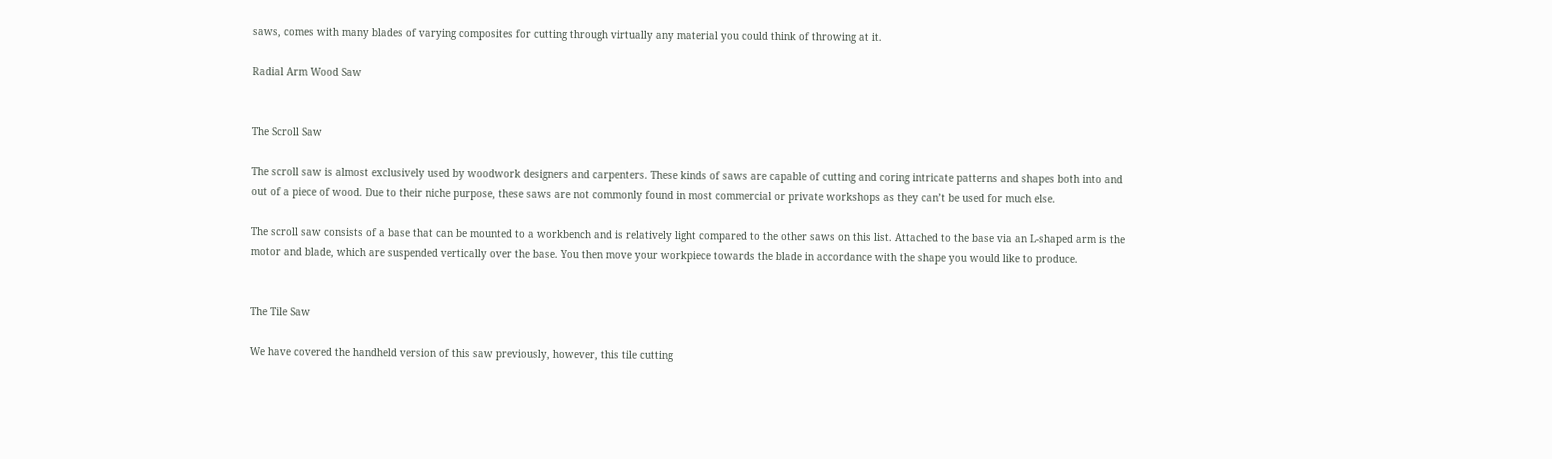saws, comes with many blades of varying composites for cutting through virtually any material you could think of throwing at it.

Radial Arm Wood Saw


The Scroll Saw

The scroll saw is almost exclusively used by woodwork designers and carpenters. These kinds of saws are capable of cutting and coring intricate patterns and shapes both into and out of a piece of wood. Due to their niche purpose, these saws are not commonly found in most commercial or private workshops as they can’t be used for much else.

The scroll saw consists of a base that can be mounted to a workbench and is relatively light compared to the other saws on this list. Attached to the base via an L-shaped arm is the motor and blade, which are suspended vertically over the base. You then move your workpiece towards the blade in accordance with the shape you would like to produce.


The Tile Saw

We have covered the handheld version of this saw previously, however, this tile cutting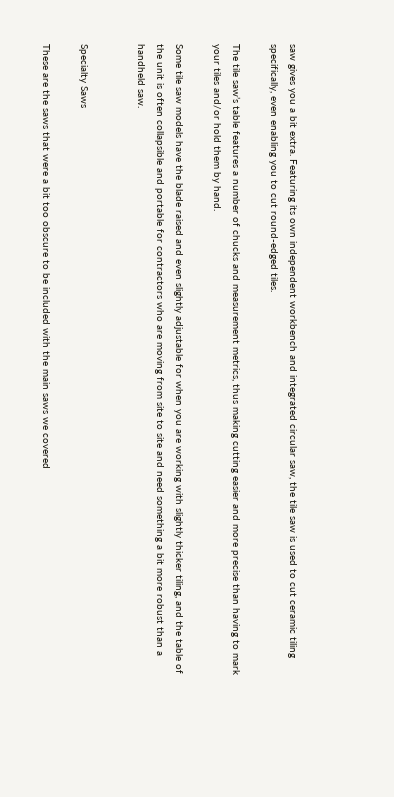saw gives you a bit extra. Featuring its own independent workbench and integrated circular saw, the tile saw is used to cut ceramic tiling specifically, even enabling you to cut round-edged tiles.

The tile saw’s table features a number of chucks and measurement metrics, thus making cutting easier and more precise than having to mark your tiles and/or hold them by hand.

Some tile saw models have the blade raised and even slightly adjustable for when you are working with slightly thicker tiling, and the table of the unit is often collapsible and portable for contractors who are moving from site to site and need something a bit more robust than a handheld saw.


Specialty Saws

These are the saws that were a bit too obscure to be included with the main saws we covered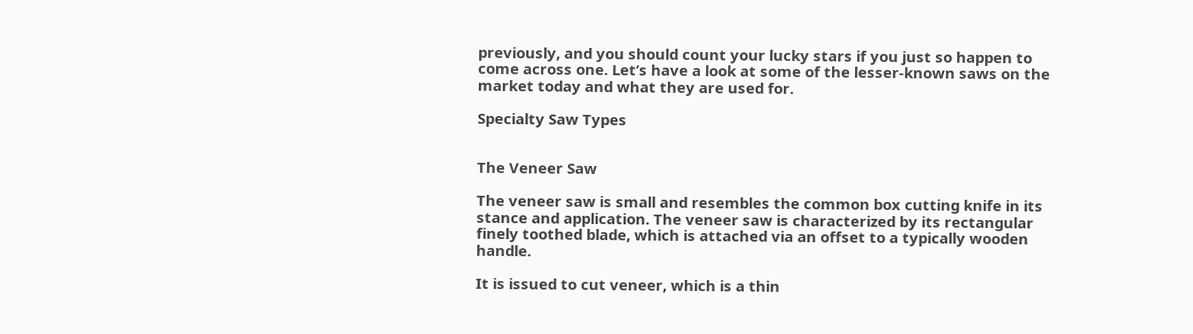previously, and you should count your lucky stars if you just so happen to come across one. Let’s have a look at some of the lesser-known saws on the market today and what they are used for.

Specialty Saw Types


The Veneer Saw

The veneer saw is small and resembles the common box cutting knife in its stance and application. The veneer saw is characterized by its rectangular finely toothed blade, which is attached via an offset to a typically wooden handle.

It is issued to cut veneer, which is a thin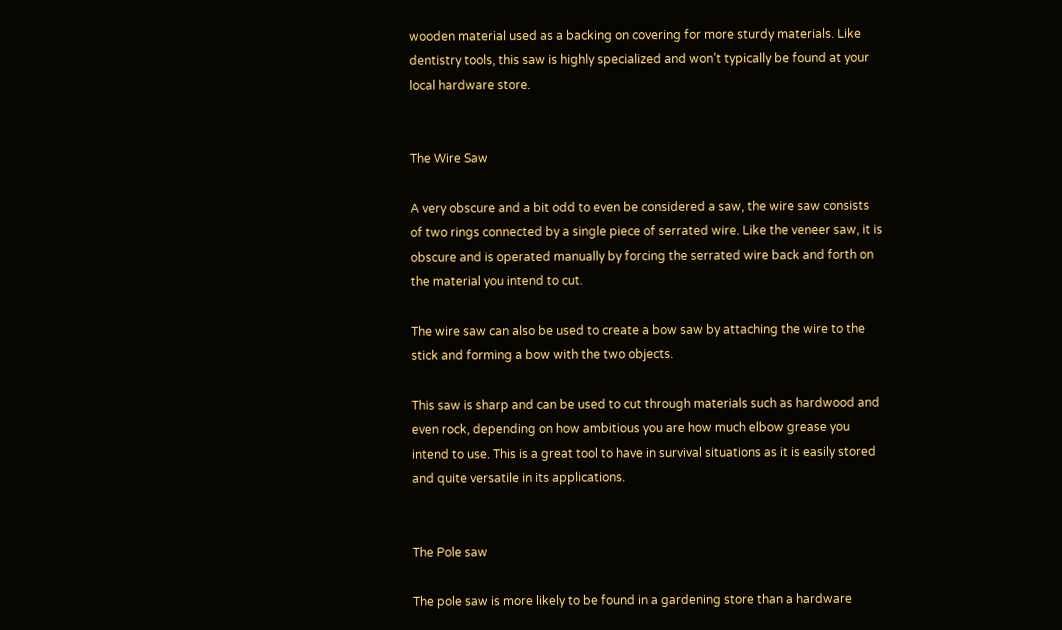wooden material used as a backing on covering for more sturdy materials. Like dentistry tools, this saw is highly specialized and won’t typically be found at your local hardware store.


The Wire Saw

A very obscure and a bit odd to even be considered a saw, the wire saw consists of two rings connected by a single piece of serrated wire. Like the veneer saw, it is obscure and is operated manually by forcing the serrated wire back and forth on the material you intend to cut.

The wire saw can also be used to create a bow saw by attaching the wire to the stick and forming a bow with the two objects.

This saw is sharp and can be used to cut through materials such as hardwood and even rock, depending on how ambitious you are how much elbow grease you intend to use. This is a great tool to have in survival situations as it is easily stored and quite versatile in its applications.


The Pole saw

The pole saw is more likely to be found in a gardening store than a hardware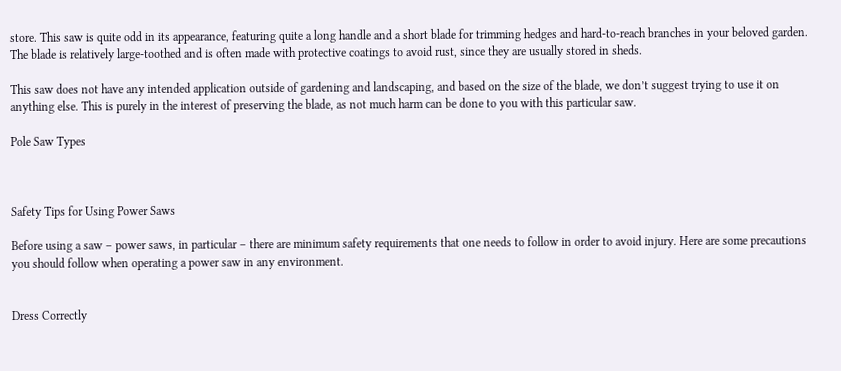store. This saw is quite odd in its appearance, featuring quite a long handle and a short blade for trimming hedges and hard-to-reach branches in your beloved garden. The blade is relatively large-toothed and is often made with protective coatings to avoid rust, since they are usually stored in sheds.

This saw does not have any intended application outside of gardening and landscaping, and based on the size of the blade, we don’t suggest trying to use it on anything else. This is purely in the interest of preserving the blade, as not much harm can be done to you with this particular saw.

Pole Saw Types



Safety Tips for Using Power Saws

Before using a saw – power saws, in particular – there are minimum safety requirements that one needs to follow in order to avoid injury. Here are some precautions you should follow when operating a power saw in any environment.


Dress Correctly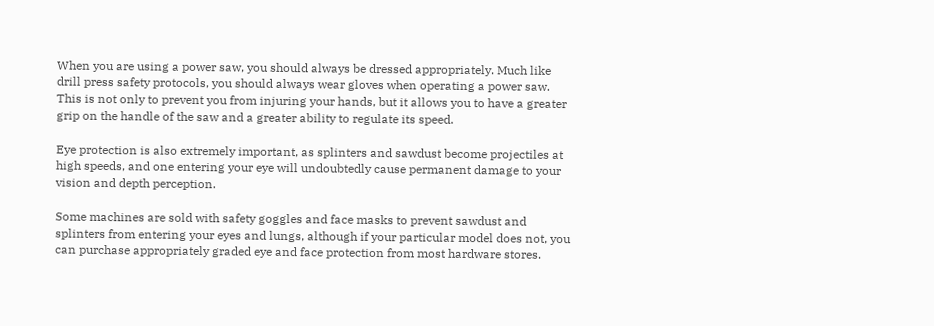When you are using a power saw, you should always be dressed appropriately. Much like drill press safety protocols, you should always wear gloves when operating a power saw. This is not only to prevent you from injuring your hands, but it allows you to have a greater grip on the handle of the saw and a greater ability to regulate its speed.

Eye protection is also extremely important, as splinters and sawdust become projectiles at high speeds, and one entering your eye will undoubtedly cause permanent damage to your vision and depth perception.

Some machines are sold with safety goggles and face masks to prevent sawdust and splinters from entering your eyes and lungs, although if your particular model does not, you can purchase appropriately graded eye and face protection from most hardware stores.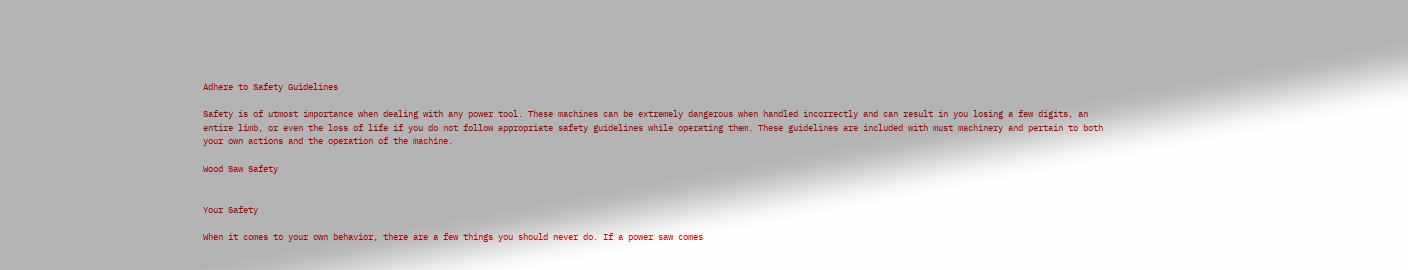Adhere to Safety Guidelines

Safety is of utmost importance when dealing with any power tool. These machines can be extremely dangerous when handled incorrectly and can result in you losing a few digits, an entire limb, or even the loss of life if you do not follow appropriate safety guidelines while operating them. These guidelines are included with must machinery and pertain to both your own actions and the operation of the machine.

Wood Saw Safety


Your Safety

When it comes to your own behavior, there are a few things you should never do. If a power saw comes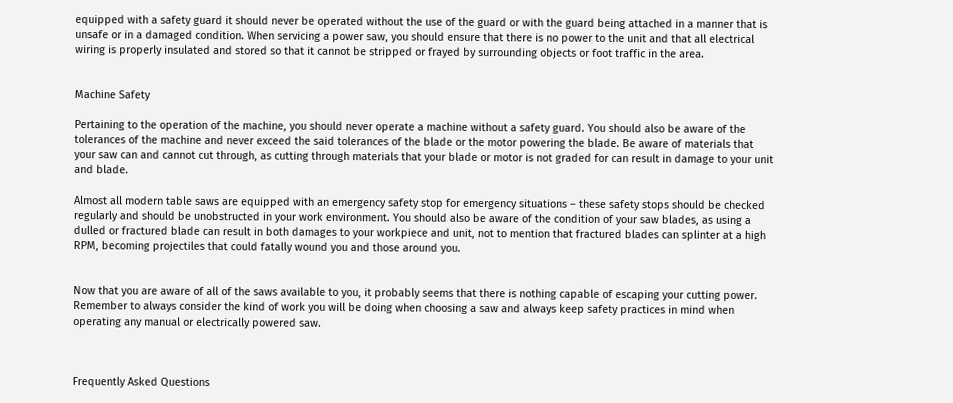equipped with a safety guard it should never be operated without the use of the guard or with the guard being attached in a manner that is unsafe or in a damaged condition. When servicing a power saw, you should ensure that there is no power to the unit and that all electrical wiring is properly insulated and stored so that it cannot be stripped or frayed by surrounding objects or foot traffic in the area.


Machine Safety

Pertaining to the operation of the machine, you should never operate a machine without a safety guard. You should also be aware of the tolerances of the machine and never exceed the said tolerances of the blade or the motor powering the blade. Be aware of materials that your saw can and cannot cut through, as cutting through materials that your blade or motor is not graded for can result in damage to your unit and blade.

Almost all modern table saws are equipped with an emergency safety stop for emergency situations – these safety stops should be checked regularly and should be unobstructed in your work environment. You should also be aware of the condition of your saw blades, as using a dulled or fractured blade can result in both damages to your workpiece and unit, not to mention that fractured blades can splinter at a high RPM, becoming projectiles that could fatally wound you and those around you.


Now that you are aware of all of the saws available to you, it probably seems that there is nothing capable of escaping your cutting power. Remember to always consider the kind of work you will be doing when choosing a saw and always keep safety practices in mind when operating any manual or electrically powered saw.



Frequently Asked Questions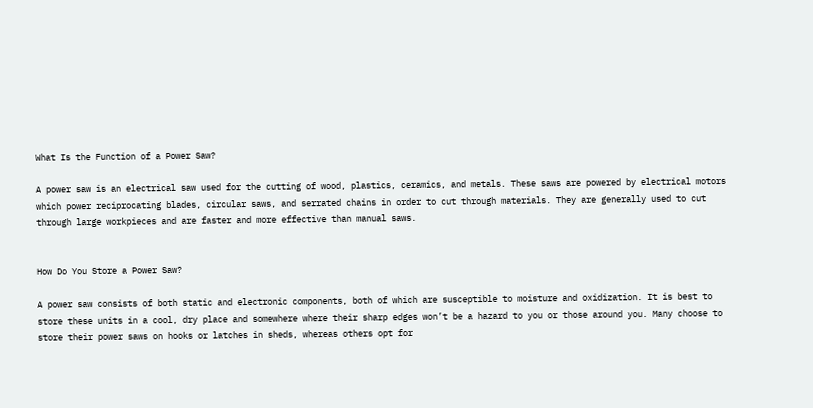What Is the Function of a Power Saw?

A power saw is an electrical saw used for the cutting of wood, plastics, ceramics, and metals. These saws are powered by electrical motors which power reciprocating blades, circular saws, and serrated chains in order to cut through materials. They are generally used to cut through large workpieces and are faster and more effective than manual saws.


How Do You Store a Power Saw?

A power saw consists of both static and electronic components, both of which are susceptible to moisture and oxidization. It is best to store these units in a cool, dry place and somewhere where their sharp edges won’t be a hazard to you or those around you. Many choose to store their power saws on hooks or latches in sheds, whereas others opt for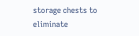storage chests to eliminate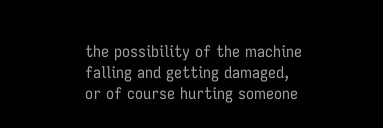the possibility of the machine falling and getting damaged, or of course hurting someone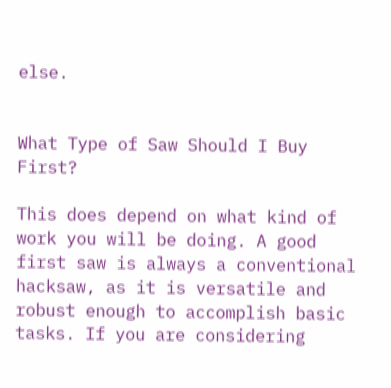else.


What Type of Saw Should I Buy First?

This does depend on what kind of work you will be doing. A good first saw is always a conventional hacksaw, as it is versatile and robust enough to accomplish basic tasks. If you are considering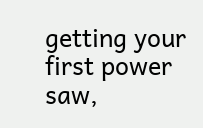getting your first power saw,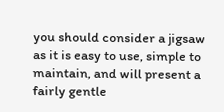you should consider a jigsaw as it is easy to use, simple to maintain, and will present a fairly gentle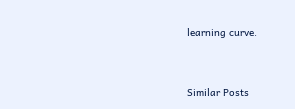learning curve.


Similar Posts